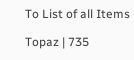To List of all Items

Topaz | 735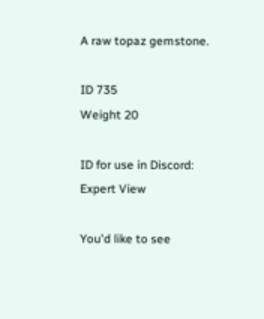A raw topaz gemstone.

ID 735
Weight 20

ID for use in Discord:
Expert View

You'd like to see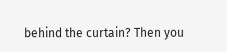behind the curtain? Then you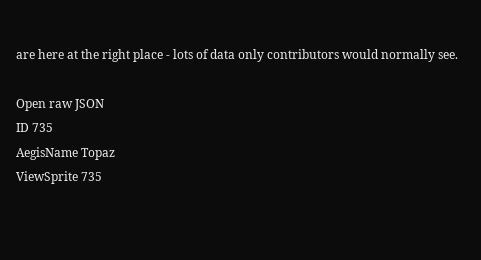are here at the right place - lots of data only contributors would normally see.

Open raw JSON
ID 735
AegisName Topaz
ViewSprite 735